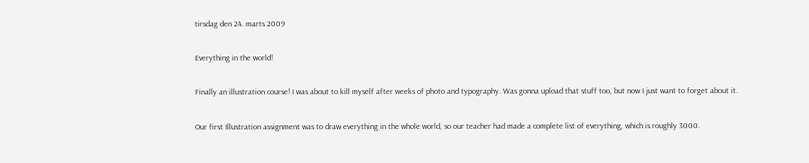tirsdag den 24. marts 2009

Everything in the world!

Finally an illustration course! I was about to kill myself after weeks of photo and typography. Was gonna upload that stuff too, but now I just want to forget about it.

Our first Illustration assignment was to draw everything in the whole world, so our teacher had made a complete list of everything, which is roughly 3000.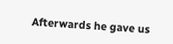Afterwards he gave us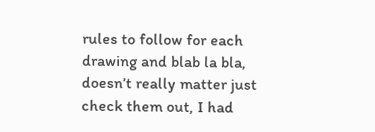rules to follow for each drawing and blab la bla, doesn’t really matter just check them out, I had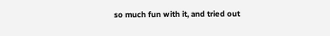so much fun with it, and tried out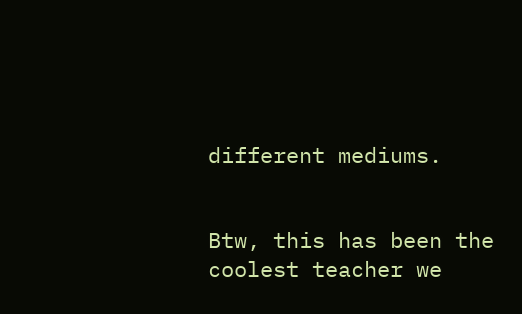different mediums.


Btw, this has been the coolest teacher we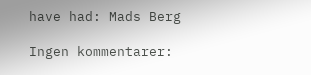have had: Mads Berg

Ingen kommentarer: